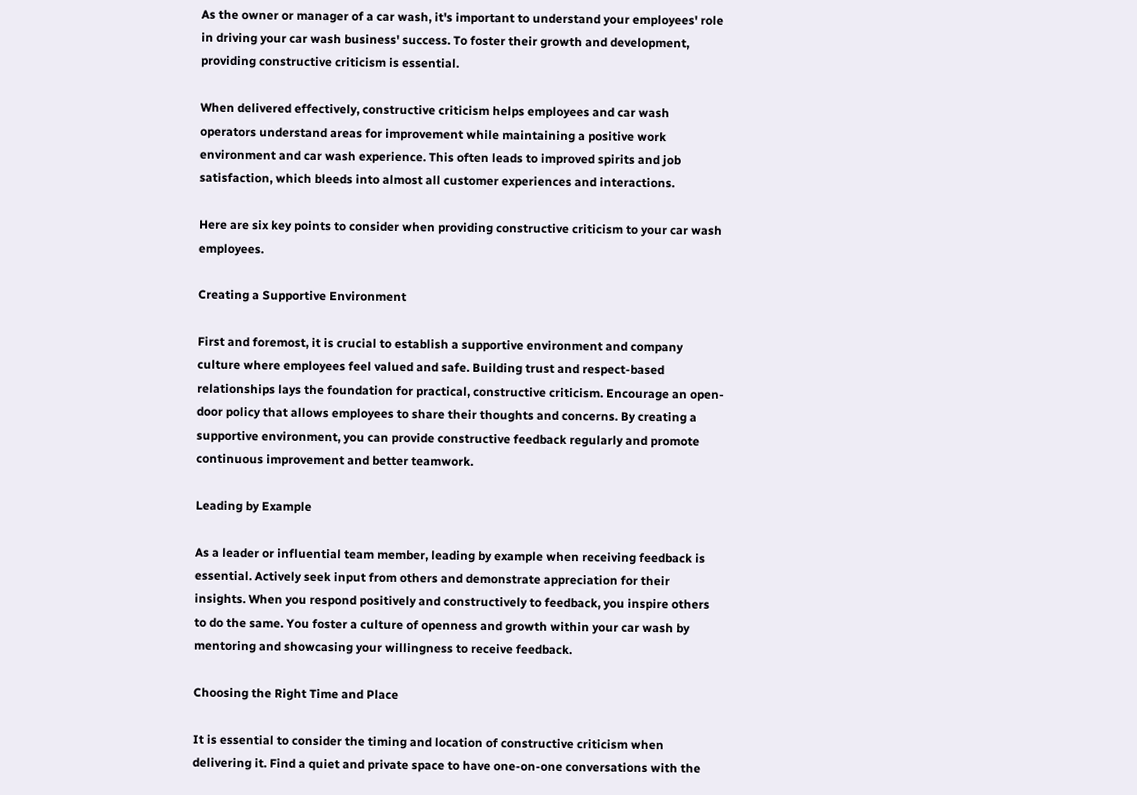As the owner or manager of a car wash, it's important to understand your employees' role in driving your car wash business' success. To foster their growth and development, providing constructive criticism is essential.

When delivered effectively, constructive criticism helps employees and car wash operators understand areas for improvement while maintaining a positive work environment and car wash experience. This often leads to improved spirits and job satisfaction, which bleeds into almost all customer experiences and interactions.

Here are six key points to consider when providing constructive criticism to your car wash employees.

Creating a Supportive Environment

First and foremost, it is crucial to establish a supportive environment and company culture where employees feel valued and safe. Building trust and respect-based relationships lays the foundation for practical, constructive criticism. Encourage an open-door policy that allows employees to share their thoughts and concerns. By creating a supportive environment, you can provide constructive feedback regularly and promote continuous improvement and better teamwork.

Leading by Example

As a leader or influential team member, leading by example when receiving feedback is essential. Actively seek input from others and demonstrate appreciation for their insights. When you respond positively and constructively to feedback, you inspire others to do the same. You foster a culture of openness and growth within your car wash by mentoring and showcasing your willingness to receive feedback.

Choosing the Right Time and Place

It is essential to consider the timing and location of constructive criticism when delivering it. Find a quiet and private space to have one-on-one conversations with the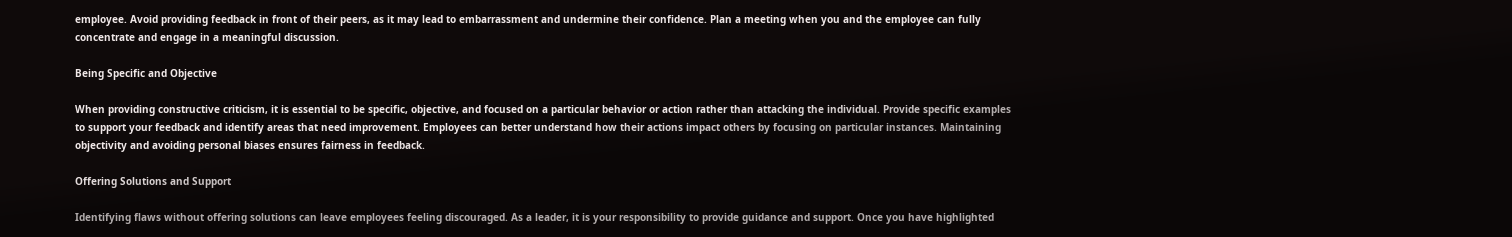employee. Avoid providing feedback in front of their peers, as it may lead to embarrassment and undermine their confidence. Plan a meeting when you and the employee can fully concentrate and engage in a meaningful discussion.

Being Specific and Objective

When providing constructive criticism, it is essential to be specific, objective, and focused on a particular behavior or action rather than attacking the individual. Provide specific examples to support your feedback and identify areas that need improvement. Employees can better understand how their actions impact others by focusing on particular instances. Maintaining objectivity and avoiding personal biases ensures fairness in feedback.

Offering Solutions and Support

Identifying flaws without offering solutions can leave employees feeling discouraged. As a leader, it is your responsibility to provide guidance and support. Once you have highlighted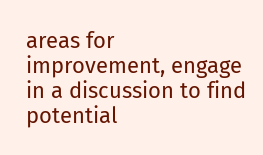areas for improvement, engage in a discussion to find potential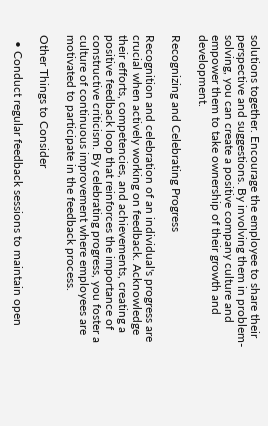solutions together. Encourage the employee to share their perspective and suggestions. By involving them in problem-solving, you can create a positive company culture and empower them to take ownership of their growth and development.

Recognizing and Celebrating Progress

Recognition and celebration of an individual's progress are crucial when actively working on feedback. Acknowledge their efforts, competencies, and achievements, creating a positive feedback loop that reinforces the importance of constructive criticism. By celebrating progress, you foster a culture of continuous improvement where employees are motivated to participate in the feedback process.

Other Things to Consider

  • Conduct regular feedback sessions to maintain open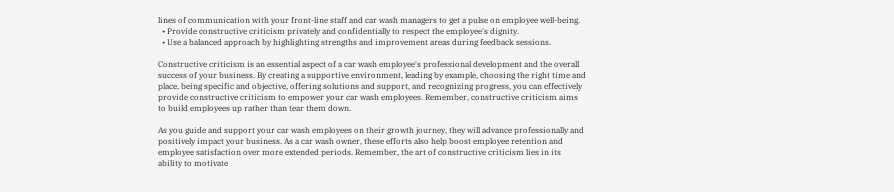lines of communication with your front-line staff and car wash managers to get a pulse on employee well-being.
  • Provide constructive criticism privately and confidentially to respect the employee's dignity.
  • Use a balanced approach by highlighting strengths and improvement areas during feedback sessions.

Constructive criticism is an essential aspect of a car wash employee's professional development and the overall success of your business. By creating a supportive environment, leading by example, choosing the right time and place, being specific and objective, offering solutions and support, and recognizing progress, you can effectively provide constructive criticism to empower your car wash employees. Remember, constructive criticism aims to build employees up rather than tear them down.

As you guide and support your car wash employees on their growth journey, they will advance professionally and positively impact your business. As a car wash owner, these efforts also help boost employee retention and employee satisfaction over more extended periods. Remember, the art of constructive criticism lies in its ability to motivate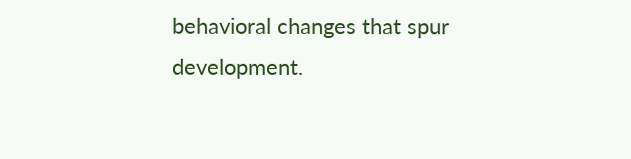behavioral changes that spur development.